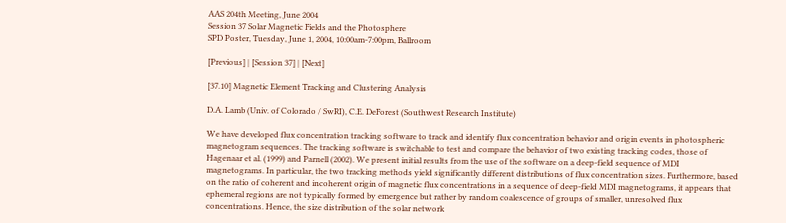AAS 204th Meeting, June 2004
Session 37 Solar Magnetic Fields and the Photosphere
SPD Poster, Tuesday, June 1, 2004, 10:00am-7:00pm, Ballroom

[Previous] | [Session 37] | [Next]

[37.10] Magnetic Element Tracking and Clustering Analysis

D.A. Lamb (Univ. of Colorado / SwRI), C.E. DeForest (Southwest Research Institute)

We have developed flux concentration tracking software to track and identify flux concentration behavior and origin events in photospheric magnetogram sequences. The tracking software is switchable to test and compare the behavior of two existing tracking codes, those of Hagenaar et al. (1999) and Parnell (2002). We present initial results from the use of the software on a deep-field sequence of MDI magnetograms. In particular, the two tracking methods yield significantly different distributions of flux concentration sizes. Furthermore, based on the ratio of coherent and incoherent origin of magnetic flux concentrations in a sequence of deep-field MDI magnetograms, it appears that ephemeral regions are not typically formed by emergence but rather by random coalescence of groups of smaller, unresolved flux concentrations. Hence, the size distribution of the solar network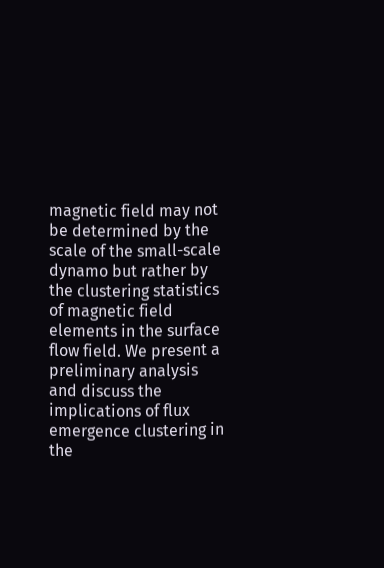magnetic field may not be determined by the scale of the small-scale dynamo but rather by the clustering statistics of magnetic field elements in the surface flow field. We present a preliminary analysis and discuss the implications of flux emergence clustering in the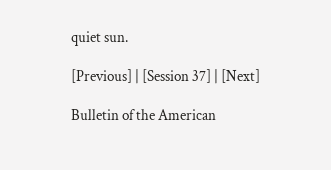quiet sun.

[Previous] | [Session 37] | [Next]

Bulletin of the American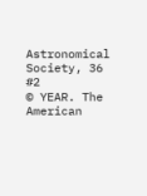Astronomical Society, 36 #2
© YEAR. The American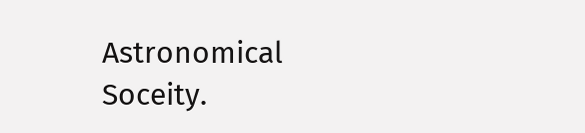Astronomical Soceity.